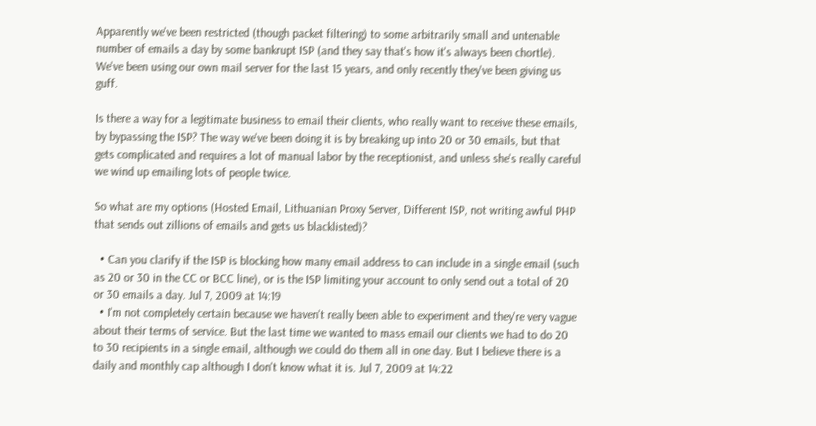Apparently we've been restricted (though packet filtering) to some arbitrarily small and untenable number of emails a day by some bankrupt ISP (and they say that's how it's always been chortle). We've been using our own mail server for the last 15 years, and only recently they've been giving us guff.

Is there a way for a legitimate business to email their clients, who really want to receive these emails, by bypassing the ISP? The way we've been doing it is by breaking up into 20 or 30 emails, but that gets complicated and requires a lot of manual labor by the receptionist, and unless she's really careful we wind up emailing lots of people twice.

So what are my options (Hosted Email, Lithuanian Proxy Server, Different ISP, not writing awful PHP that sends out zillions of emails and gets us blacklisted)?

  • Can you clarify if the ISP is blocking how many email address to can include in a single email (such as 20 or 30 in the CC or BCC line), or is the ISP limiting your account to only send out a total of 20 or 30 emails a day. Jul 7, 2009 at 14:19
  • I'm not completely certain because we haven't really been able to experiment and they're very vague about their terms of service. But the last time we wanted to mass email our clients we had to do 20 to 30 recipients in a single email, although we could do them all in one day. But I believe there is a daily and monthly cap although I don't know what it is. Jul 7, 2009 at 14:22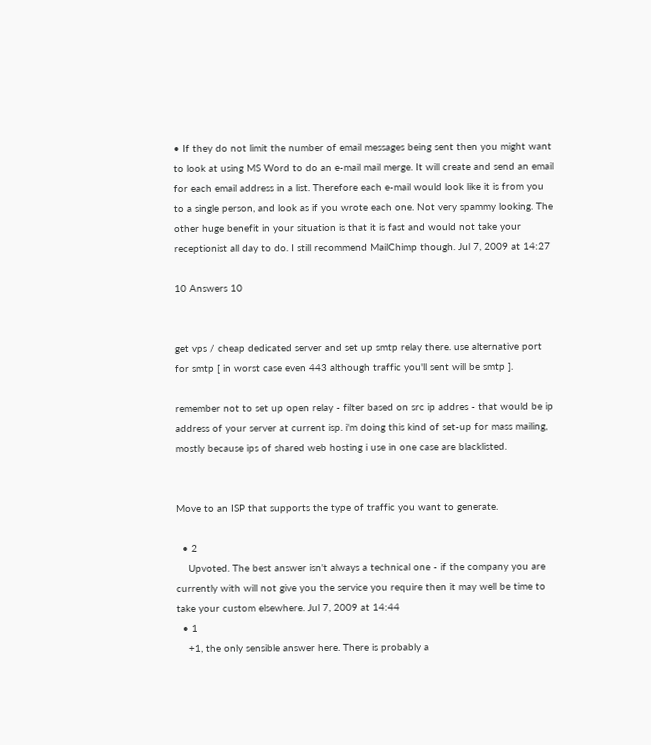• If they do not limit the number of email messages being sent then you might want to look at using MS Word to do an e-mail mail merge. It will create and send an email for each email address in a list. Therefore each e-mail would look like it is from you to a single person, and look as if you wrote each one. Not very spammy looking. The other huge benefit in your situation is that it is fast and would not take your receptionist all day to do. I still recommend MailChimp though. Jul 7, 2009 at 14:27

10 Answers 10


get vps / cheap dedicated server and set up smtp relay there. use alternative port for smtp [ in worst case even 443 although traffic you'll sent will be smtp ].

remember not to set up open relay - filter based on src ip addres - that would be ip address of your server at current isp. i'm doing this kind of set-up for mass mailing, mostly because ips of shared web hosting i use in one case are blacklisted.


Move to an ISP that supports the type of traffic you want to generate.

  • 2
    Upvoted. The best answer isn't always a technical one - if the company you are currently with will not give you the service you require then it may well be time to take your custom elsewhere. Jul 7, 2009 at 14:44
  • 1
    +1, the only sensible answer here. There is probably a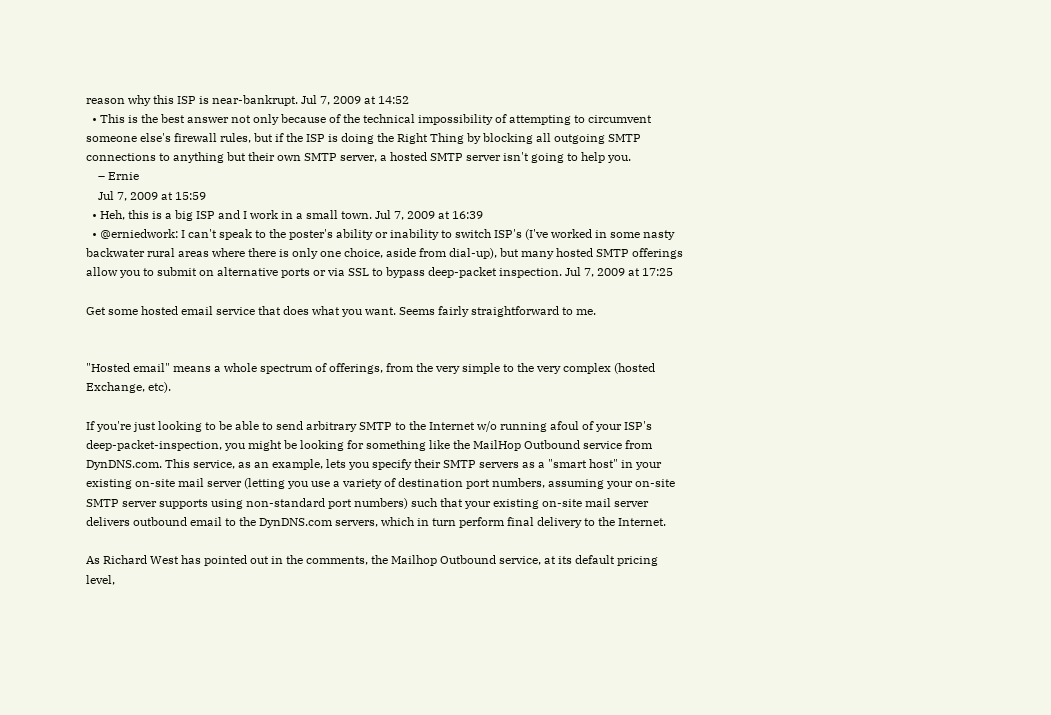reason why this ISP is near-bankrupt. Jul 7, 2009 at 14:52
  • This is the best answer not only because of the technical impossibility of attempting to circumvent someone else's firewall rules, but if the ISP is doing the Right Thing by blocking all outgoing SMTP connections to anything but their own SMTP server, a hosted SMTP server isn't going to help you.
    – Ernie
    Jul 7, 2009 at 15:59
  • Heh, this is a big ISP and I work in a small town. Jul 7, 2009 at 16:39
  • @erniedwork: I can't speak to the poster's ability or inability to switch ISP's (I've worked in some nasty backwater rural areas where there is only one choice, aside from dial-up), but many hosted SMTP offerings allow you to submit on alternative ports or via SSL to bypass deep-packet inspection. Jul 7, 2009 at 17:25

Get some hosted email service that does what you want. Seems fairly straightforward to me.


"Hosted email" means a whole spectrum of offerings, from the very simple to the very complex (hosted Exchange, etc).

If you're just looking to be able to send arbitrary SMTP to the Internet w/o running afoul of your ISP's deep-packet-inspection, you might be looking for something like the MailHop Outbound service from DynDNS.com. This service, as an example, lets you specify their SMTP servers as a "smart host" in your existing on-site mail server (letting you use a variety of destination port numbers, assuming your on-site SMTP server supports using non-standard port numbers) such that your existing on-site mail server delivers outbound email to the DynDNS.com servers, which in turn perform final delivery to the Internet.

As Richard West has pointed out in the comments, the Mailhop Outbound service, at its default pricing level,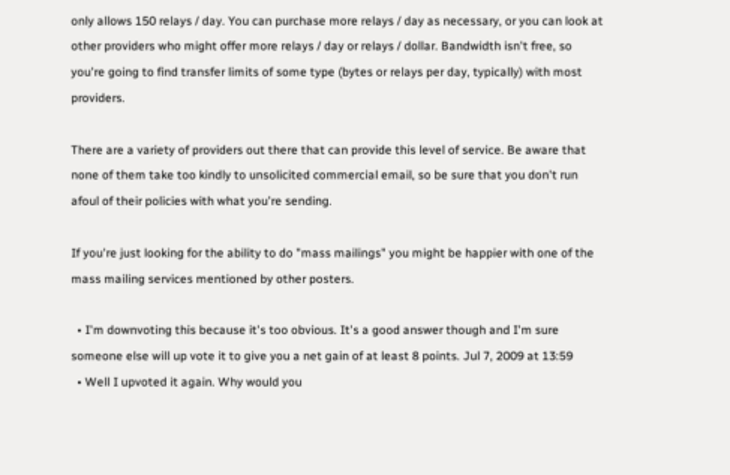only allows 150 relays / day. You can purchase more relays / day as necessary, or you can look at other providers who might offer more relays / day or relays / dollar. Bandwidth isn't free, so you're going to find transfer limits of some type (bytes or relays per day, typically) with most providers.

There are a variety of providers out there that can provide this level of service. Be aware that none of them take too kindly to unsolicited commercial email, so be sure that you don't run afoul of their policies with what you're sending.

If you're just looking for the ability to do "mass mailings" you might be happier with one of the mass mailing services mentioned by other posters.

  • I'm downvoting this because it's too obvious. It's a good answer though and I'm sure someone else will up vote it to give you a net gain of at least 8 points. Jul 7, 2009 at 13:59
  • Well I upvoted it again. Why would you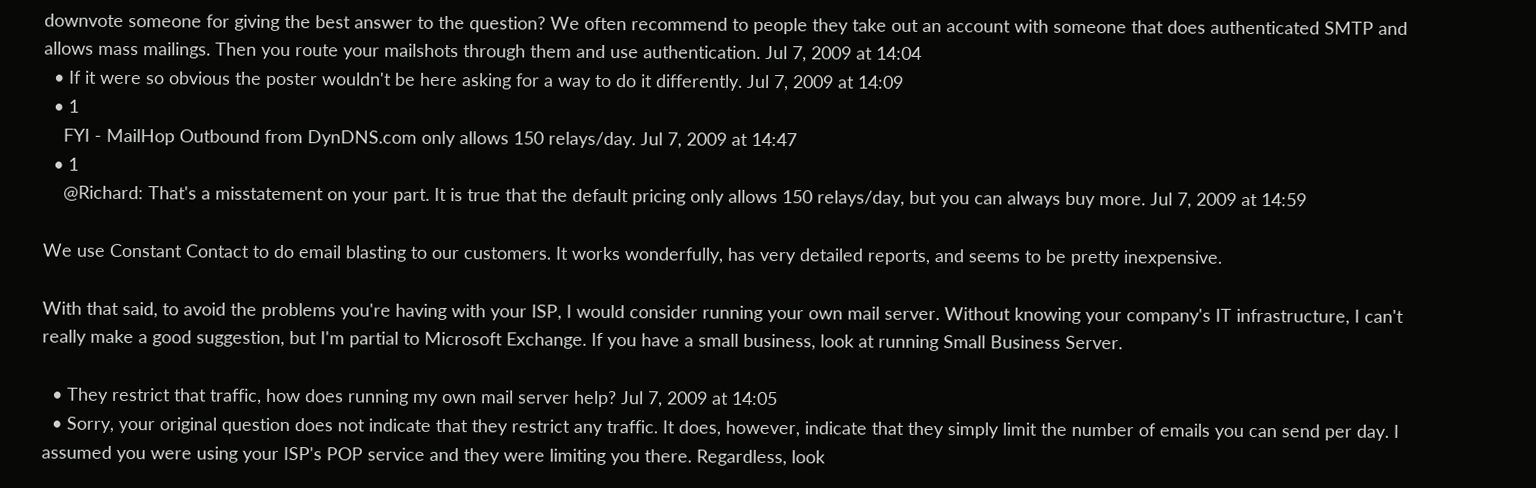downvote someone for giving the best answer to the question? We often recommend to people they take out an account with someone that does authenticated SMTP and allows mass mailings. Then you route your mailshots through them and use authentication. Jul 7, 2009 at 14:04
  • If it were so obvious the poster wouldn't be here asking for a way to do it differently. Jul 7, 2009 at 14:09
  • 1
    FYI - MailHop Outbound from DynDNS.com only allows 150 relays/day. Jul 7, 2009 at 14:47
  • 1
    @Richard: That's a misstatement on your part. It is true that the default pricing only allows 150 relays/day, but you can always buy more. Jul 7, 2009 at 14:59

We use Constant Contact to do email blasting to our customers. It works wonderfully, has very detailed reports, and seems to be pretty inexpensive.

With that said, to avoid the problems you're having with your ISP, I would consider running your own mail server. Without knowing your company's IT infrastructure, I can't really make a good suggestion, but I'm partial to Microsoft Exchange. If you have a small business, look at running Small Business Server.

  • They restrict that traffic, how does running my own mail server help? Jul 7, 2009 at 14:05
  • Sorry, your original question does not indicate that they restrict any traffic. It does, however, indicate that they simply limit the number of emails you can send per day. I assumed you were using your ISP's POP service and they were limiting you there. Regardless, look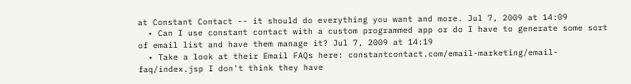at Constant Contact -- it should do everything you want and more. Jul 7, 2009 at 14:09
  • Can I use constant contact with a custom programmed app or do I have to generate some sort of email list and have them manage it? Jul 7, 2009 at 14:19
  • Take a look at their Email FAQs here: constantcontact.com/email-marketing/email-faq/index.jsp I don't think they have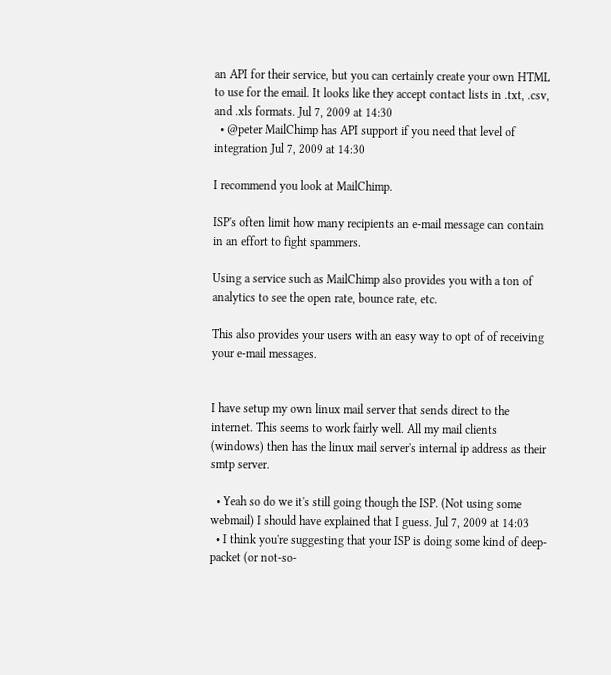an API for their service, but you can certainly create your own HTML to use for the email. It looks like they accept contact lists in .txt, .csv, and .xls formats. Jul 7, 2009 at 14:30
  • @peter MailChimp has API support if you need that level of integration Jul 7, 2009 at 14:30

I recommend you look at MailChimp.

ISP's often limit how many recipients an e-mail message can contain in an effort to fight spammers.

Using a service such as MailChimp also provides you with a ton of analytics to see the open rate, bounce rate, etc.

This also provides your users with an easy way to opt of of receiving your e-mail messages.


I have setup my own linux mail server that sends direct to the internet. This seems to work fairly well. All my mail clients (windows) then has the linux mail server's internal ip address as their smtp server.

  • Yeah so do we it's still going though the ISP. (Not using some webmail) I should have explained that I guess. Jul 7, 2009 at 14:03
  • I think you're suggesting that your ISP is doing some kind of deep-packet (or not-so-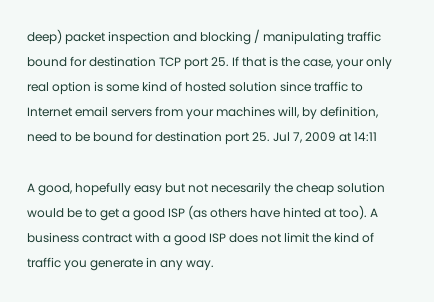deep) packet inspection and blocking / manipulating traffic bound for destination TCP port 25. If that is the case, your only real option is some kind of hosted solution since traffic to Internet email servers from your machines will, by definition, need to be bound for destination port 25. Jul 7, 2009 at 14:11

A good, hopefully easy but not necesarily the cheap solution would be to get a good ISP (as others have hinted at too). A business contract with a good ISP does not limit the kind of traffic you generate in any way.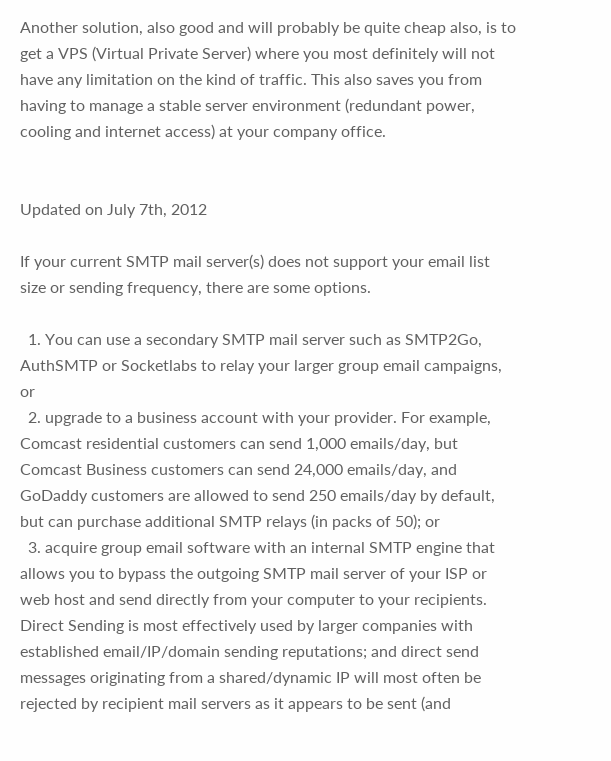Another solution, also good and will probably be quite cheap also, is to get a VPS (Virtual Private Server) where you most definitely will not have any limitation on the kind of traffic. This also saves you from having to manage a stable server environment (redundant power, cooling and internet access) at your company office.


Updated on July 7th, 2012

If your current SMTP mail server(s) does not support your email list size or sending frequency, there are some options.

  1. You can use a secondary SMTP mail server such as SMTP2Go, AuthSMTP or Socketlabs to relay your larger group email campaigns, or
  2. upgrade to a business account with your provider. For example, Comcast residential customers can send 1,000 emails/day, but Comcast Business customers can send 24,000 emails/day, and GoDaddy customers are allowed to send 250 emails/day by default, but can purchase additional SMTP relays (in packs of 50); or
  3. acquire group email software with an internal SMTP engine that allows you to bypass the outgoing SMTP mail server of your ISP or web host and send directly from your computer to your recipients. Direct Sending is most effectively used by larger companies with established email/IP/domain sending reputations; and direct send messages originating from a shared/dynamic IP will most often be rejected by recipient mail servers as it appears to be sent (and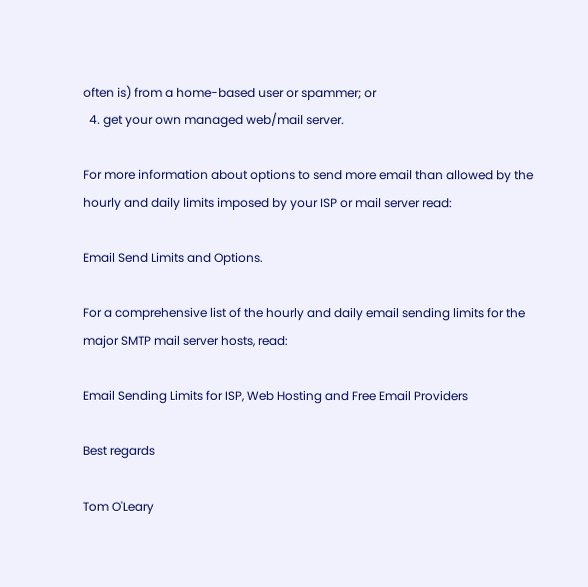often is) from a home-based user or spammer; or
  4. get your own managed web/mail server.

For more information about options to send more email than allowed by the hourly and daily limits imposed by your ISP or mail server read:

Email Send Limits and Options.

For a comprehensive list of the hourly and daily email sending limits for the major SMTP mail server hosts, read:

Email Sending Limits for ISP, Web Hosting and Free Email Providers

Best regards

Tom O'Leary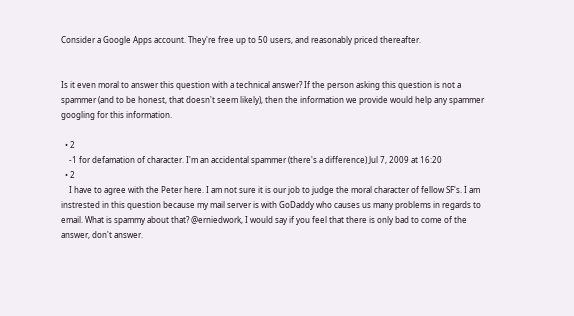Consider a Google Apps account. They're free up to 50 users, and reasonably priced thereafter.


Is it even moral to answer this question with a technical answer? If the person asking this question is not a spammer (and to be honest, that doesn't seem likely), then the information we provide would help any spammer googling for this information.

  • 2
    -1 for defamation of character. I'm an accidental spammer (there's a difference) Jul 7, 2009 at 16:20
  • 2
    I have to agree with the Peter here. I am not sure it is our job to judge the moral character of fellow SF's. I am instrested in this question because my mail server is with GoDaddy who causes us many problems in regards to email. What is spammy about that? @erniedwork, I would say if you feel that there is only bad to come of the answer, don't answer.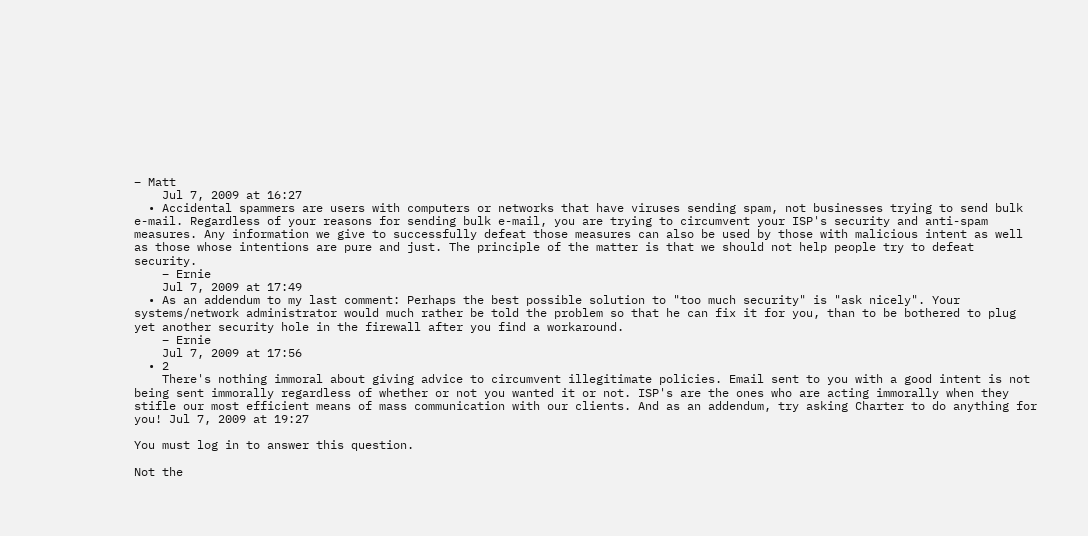– Matt
    Jul 7, 2009 at 16:27
  • Accidental spammers are users with computers or networks that have viruses sending spam, not businesses trying to send bulk e-mail. Regardless of your reasons for sending bulk e-mail, you are trying to circumvent your ISP's security and anti-spam measures. Any information we give to successfully defeat those measures can also be used by those with malicious intent as well as those whose intentions are pure and just. The principle of the matter is that we should not help people try to defeat security.
    – Ernie
    Jul 7, 2009 at 17:49
  • As an addendum to my last comment: Perhaps the best possible solution to "too much security" is "ask nicely". Your systems/network administrator would much rather be told the problem so that he can fix it for you, than to be bothered to plug yet another security hole in the firewall after you find a workaround.
    – Ernie
    Jul 7, 2009 at 17:56
  • 2
    There's nothing immoral about giving advice to circumvent illegitimate policies. Email sent to you with a good intent is not being sent immorally regardless of whether or not you wanted it or not. ISP's are the ones who are acting immorally when they stifle our most efficient means of mass communication with our clients. And as an addendum, try asking Charter to do anything for you! Jul 7, 2009 at 19:27

You must log in to answer this question.

Not the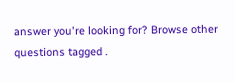answer you're looking for? Browse other questions tagged .